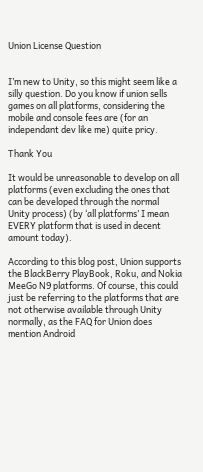Union License Question


I’m new to Unity, so this might seem like a silly question. Do you know if union sells games on all platforms, considering the mobile and console fees are (for an independant dev like me) quite pricy.

Thank You

It would be unreasonable to develop on all platforms (even excluding the ones that can be developed through the normal Unity process) (by ‘all platforms’ I mean EVERY platform that is used in decent amount today).

According to this blog post, Union supports the BlackBerry PlayBook, Roku, and Nokia MeeGo N9 platforms. Of course, this could just be referring to the platforms that are not otherwise available through Unity normally, as the FAQ for Union does mention Android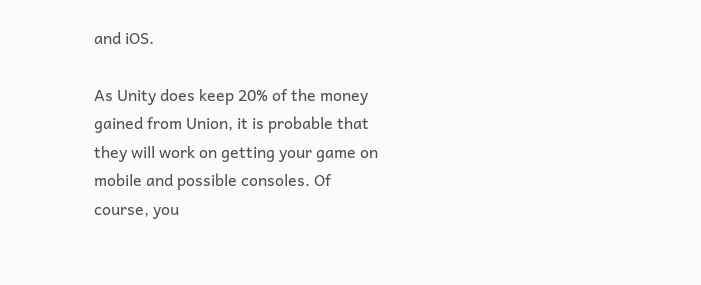and iOS.

As Unity does keep 20% of the money gained from Union, it is probable that they will work on getting your game on mobile and possible consoles. Of course, you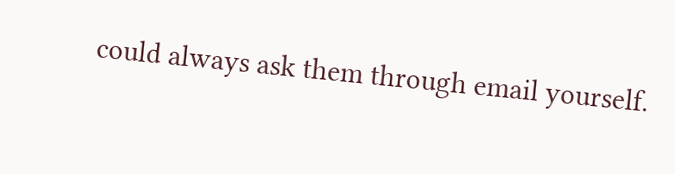could always ask them through email yourself.